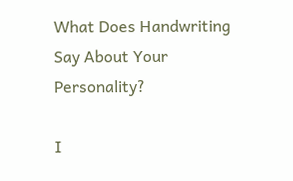What Does Handwriting Say About Your Personality?

I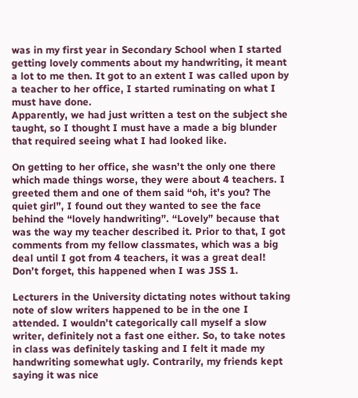was in my first year in Secondary School when I started getting lovely comments about my handwriting, it meant a lot to me then. It got to an extent I was called upon by a teacher to her office, I started ruminating on what I must have done.
Apparently, we had just written a test on the subject she taught, so I thought I must have a made a big blunder that required seeing what I had looked like.

On getting to her office, she wasn’t the only one there which made things worse, they were about 4 teachers. I greeted them and one of them said “oh, it’s you? The quiet girl”, I found out they wanted to see the face behind the “lovely handwriting”. “Lovely” because that was the way my teacher described it. Prior to that, I got comments from my fellow classmates, which was a big deal until I got from 4 teachers, it was a great deal! Don’t forget, this happened when I was JSS 1.

Lecturers in the University dictating notes without taking note of slow writers happened to be in the one I attended. I wouldn’t categorically call myself a slow writer, definitely not a fast one either. So, to take notes in class was definitely tasking and I felt it made my handwriting somewhat ugly. Contrarily, my friends kept saying it was nice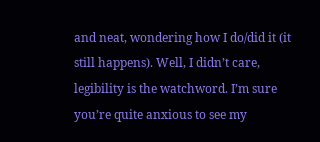and neat, wondering how I do/did it (it still happens). Well, I didn’t care, legibility is the watchword. I’m sure you’re quite anxious to see my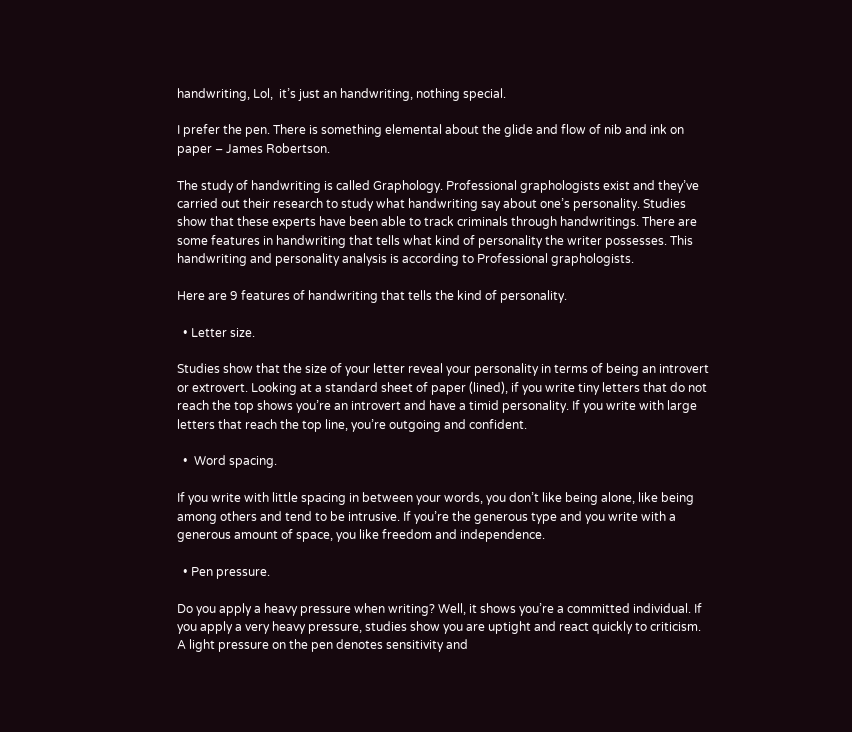handwriting, Lol,  it’s just an handwriting, nothing special.

I prefer the pen. There is something elemental about the glide and flow of nib and ink on paper – James Robertson.

The study of handwriting is called Graphology. Professional graphologists exist and they’ve carried out their research to study what handwriting say about one’s personality. Studies show that these experts have been able to track criminals through handwritings. There are some features in handwriting that tells what kind of personality the writer possesses. This handwriting and personality analysis is according to Professional graphologists.

Here are 9 features of handwriting that tells the kind of personality.

  • Letter size.

Studies show that the size of your letter reveal your personality in terms of being an introvert or extrovert. Looking at a standard sheet of paper (lined), if you write tiny letters that do not reach the top shows you’re an introvert and have a timid personality. If you write with large letters that reach the top line, you’re outgoing and confident.

  •  Word spacing.

If you write with little spacing in between your words, you don’t like being alone, like being among others and tend to be intrusive. If you’re the generous type and you write with a generous amount of space, you like freedom and independence.

  • Pen pressure.

Do you apply a heavy pressure when writing? Well, it shows you’re a committed individual. If you apply a very heavy pressure, studies show you are uptight and react quickly to criticism. A light pressure on the pen denotes sensitivity and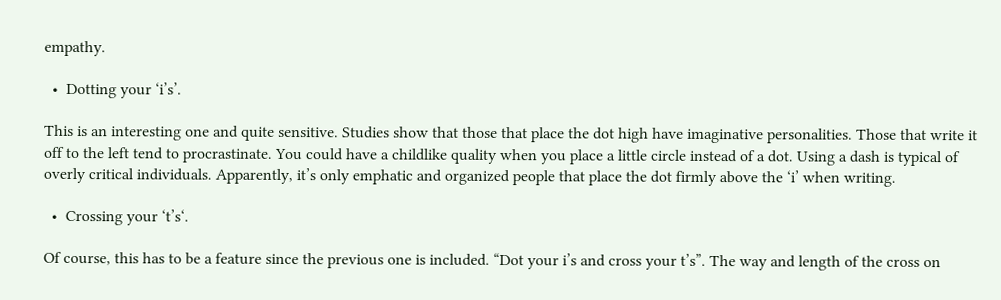empathy.

  •  Dotting your ‘i’s’.

This is an interesting one and quite sensitive. Studies show that those that place the dot high have imaginative personalities. Those that write it off to the left tend to procrastinate. You could have a childlike quality when you place a little circle instead of a dot. Using a dash is typical of overly critical individuals. Apparently, it’s only emphatic and organized people that place the dot firmly above the ‘i’ when writing.

  •  Crossing your ‘t’s‘.

Of course, this has to be a feature since the previous one is included. “Dot your i’s and cross your t’s”. The way and length of the cross on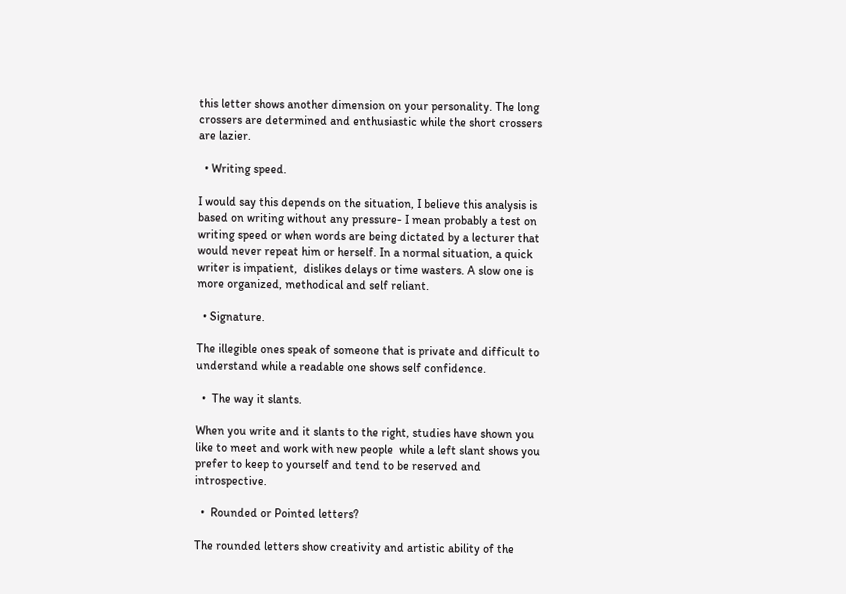this letter shows another dimension on your personality. The long crossers are determined and enthusiastic while the short crossers are lazier.

  • Writing speed.

I would say this depends on the situation, I believe this analysis is based on writing without any pressure- I mean probably a test on writing speed or when words are being dictated by a lecturer that would never repeat him or herself. In a normal situation, a quick writer is impatient,  dislikes delays or time wasters. A slow one is more organized, methodical and self reliant.

  • Signature.

The illegible ones speak of someone that is private and difficult to understand while a readable one shows self confidence.

  •  The way it slants.

When you write and it slants to the right, studies have shown you like to meet and work with new people  while a left slant shows you prefer to keep to yourself and tend to be reserved and introspective.

  •  Rounded or Pointed letters?

The rounded letters show creativity and artistic ability of the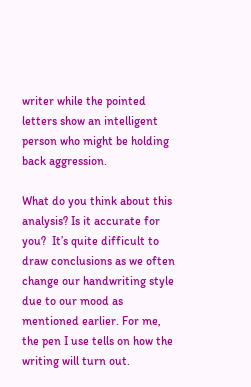writer while the pointed letters show an intelligent person who might be holding back aggression.

What do you think about this analysis? Is it accurate for you?  It’s quite difficult to draw conclusions as we often change our handwriting style due to our mood as mentioned earlier. For me, the pen I use tells on how the writing will turn out.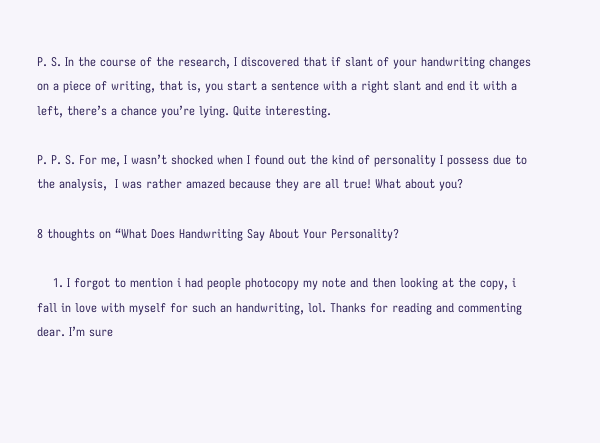P. S. In the course of the research, I discovered that if slant of your handwriting changes on a piece of writing, that is, you start a sentence with a right slant and end it with a left, there’s a chance you’re lying. Quite interesting.

P. P. S. For me, I wasn’t shocked when I found out the kind of personality I possess due to the analysis,  I was rather amazed because they are all true! What about you?

8 thoughts on “What Does Handwriting Say About Your Personality?

    1. I forgot to mention i had people photocopy my note and then looking at the copy, i fall in love with myself for such an handwriting, lol. Thanks for reading and commenting dear. I’m sure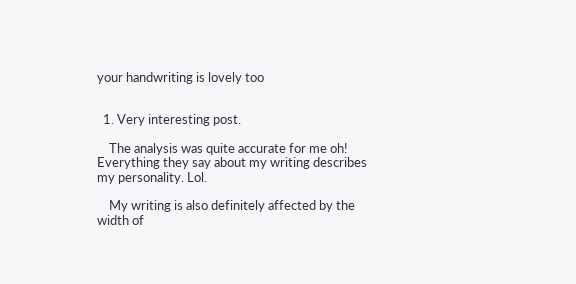your handwriting is lovely too


  1. Very interesting post.

    The analysis was quite accurate for me oh! Everything they say about my writing describes my personality. Lol.

    My writing is also definitely affected by the width of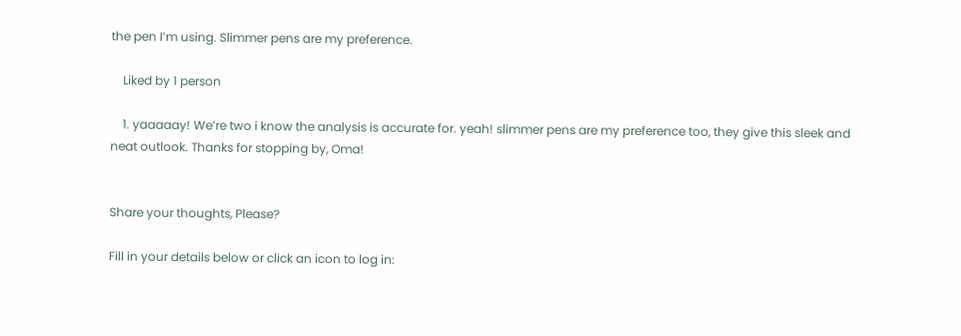the pen I’m using. Slimmer pens are my preference.

    Liked by 1 person

    1. yaaaaay! We’re two i know the analysis is accurate for. yeah! slimmer pens are my preference too, they give this sleek and neat outlook. Thanks for stopping by, Oma!


Share your thoughts, Please?

Fill in your details below or click an icon to log in: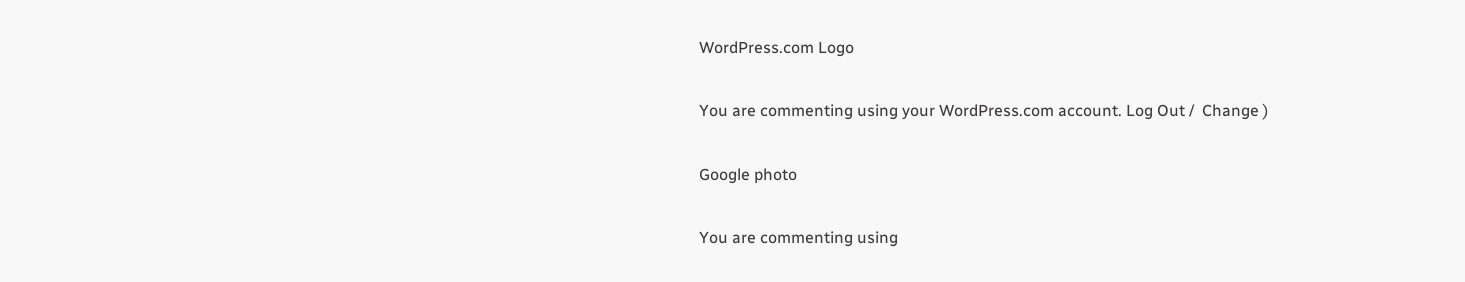WordPress.com Logo

You are commenting using your WordPress.com account. Log Out /  Change )

Google photo

You are commenting using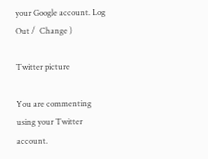your Google account. Log Out /  Change )

Twitter picture

You are commenting using your Twitter account.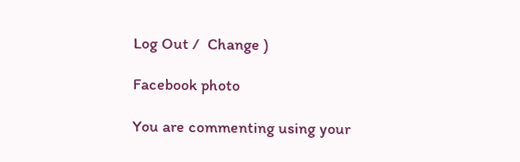Log Out /  Change )

Facebook photo

You are commenting using your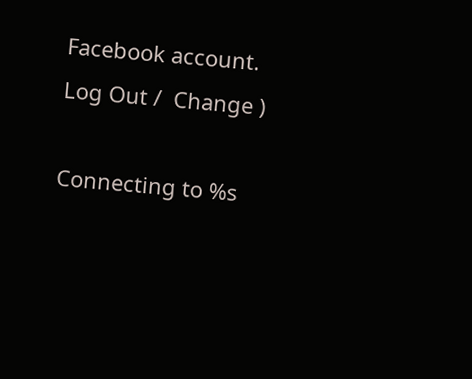Facebook account. Log Out /  Change )

Connecting to %s